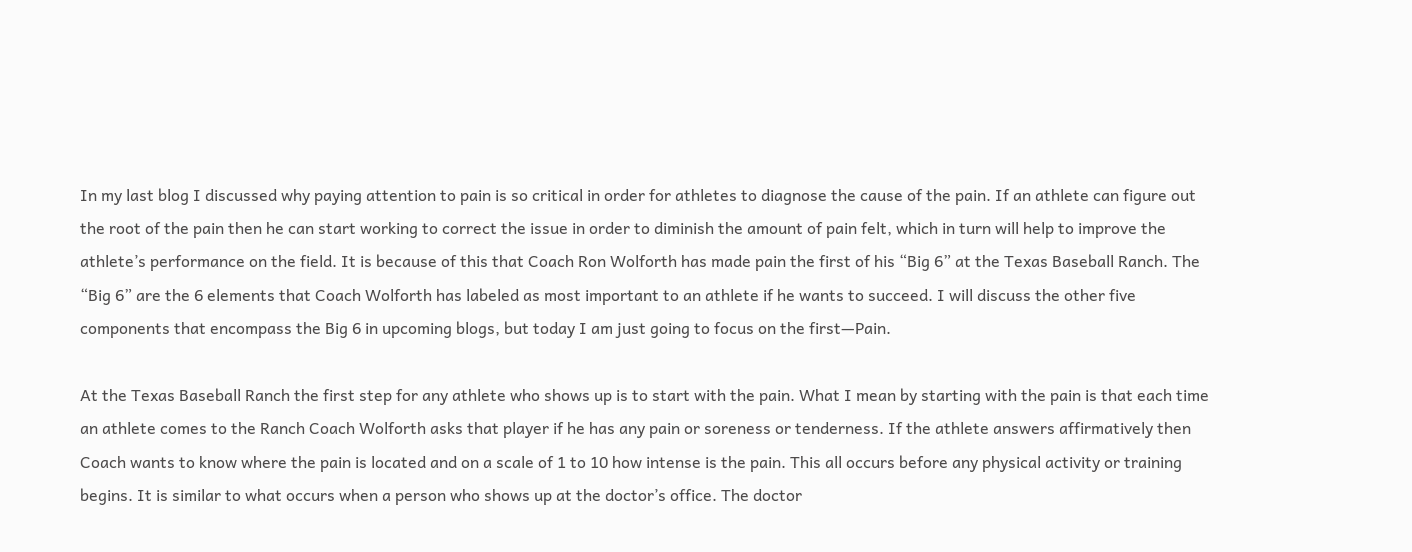In my last blog I discussed why paying attention to pain is so critical in order for athletes to diagnose the cause of the pain. If an athlete can figure out the root of the pain then he can start working to correct the issue in order to diminish the amount of pain felt, which in turn will help to improve the athlete’s performance on the field. It is because of this that Coach Ron Wolforth has made pain the first of his “Big 6” at the Texas Baseball Ranch. The “Big 6” are the 6 elements that Coach Wolforth has labeled as most important to an athlete if he wants to succeed. I will discuss the other five components that encompass the Big 6 in upcoming blogs, but today I am just going to focus on the first—Pain.

At the Texas Baseball Ranch the first step for any athlete who shows up is to start with the pain. What I mean by starting with the pain is that each time an athlete comes to the Ranch Coach Wolforth asks that player if he has any pain or soreness or tenderness. If the athlete answers affirmatively then Coach wants to know where the pain is located and on a scale of 1 to 10 how intense is the pain. This all occurs before any physical activity or training begins. It is similar to what occurs when a person who shows up at the doctor’s office. The doctor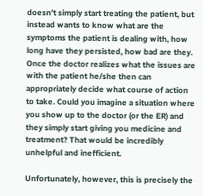doesn’t simply start treating the patient, but instead wants to know what are the symptoms the patient is dealing with, how long have they persisted, how bad are they. Once the doctor realizes what the issues are with the patient he/she then can appropriately decide what course of action to take. Could you imagine a situation where you show up to the doctor (or the ER) and they simply start giving you medicine and treatment? That would be incredibly unhelpful and inefficient.

Unfortunately, however, this is precisely the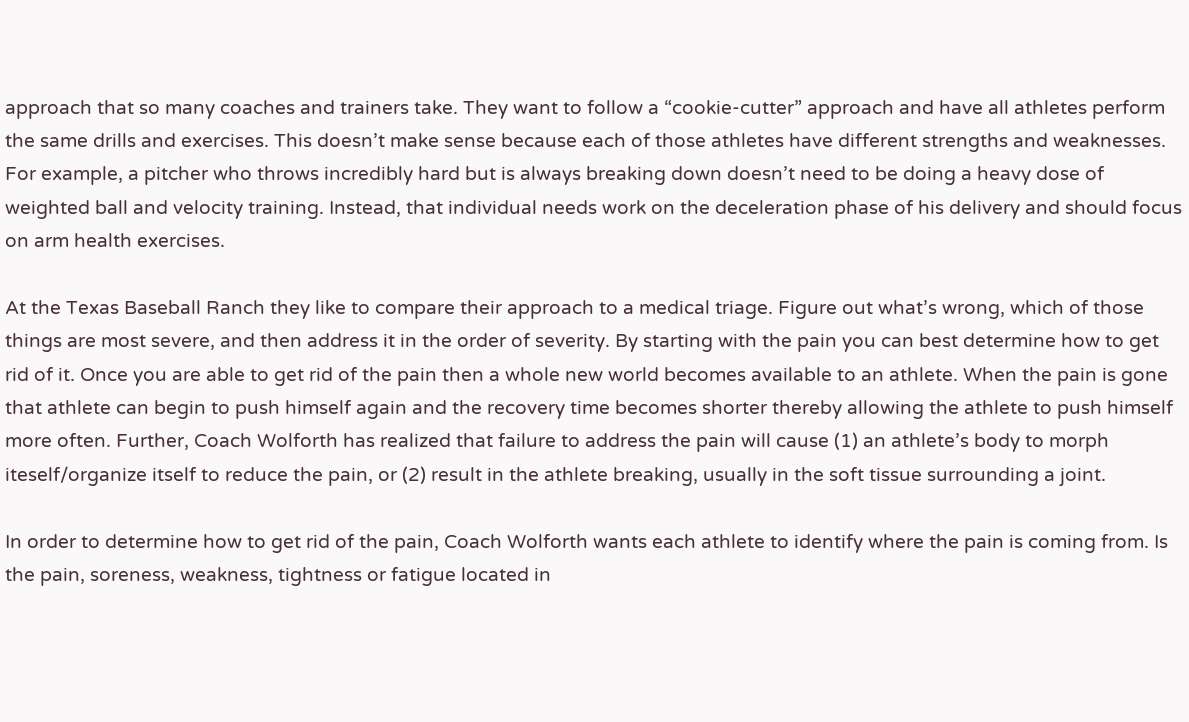approach that so many coaches and trainers take. They want to follow a “cookie-cutter” approach and have all athletes perform the same drills and exercises. This doesn’t make sense because each of those athletes have different strengths and weaknesses. For example, a pitcher who throws incredibly hard but is always breaking down doesn’t need to be doing a heavy dose of weighted ball and velocity training. Instead, that individual needs work on the deceleration phase of his delivery and should focus on arm health exercises.

At the Texas Baseball Ranch they like to compare their approach to a medical triage. Figure out what’s wrong, which of those things are most severe, and then address it in the order of severity. By starting with the pain you can best determine how to get rid of it. Once you are able to get rid of the pain then a whole new world becomes available to an athlete. When the pain is gone that athlete can begin to push himself again and the recovery time becomes shorter thereby allowing the athlete to push himself more often. Further, Coach Wolforth has realized that failure to address the pain will cause (1) an athlete’s body to morph iteself/organize itself to reduce the pain, or (2) result in the athlete breaking, usually in the soft tissue surrounding a joint.

In order to determine how to get rid of the pain, Coach Wolforth wants each athlete to identify where the pain is coming from. Is the pain, soreness, weakness, tightness or fatigue located in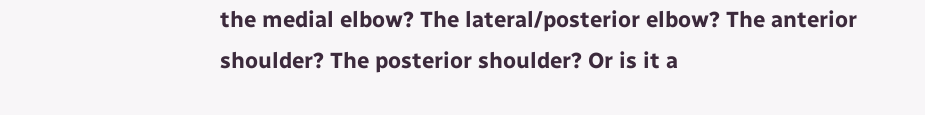the medial elbow? The lateral/posterior elbow? The anterior shoulder? The posterior shoulder? Or is it a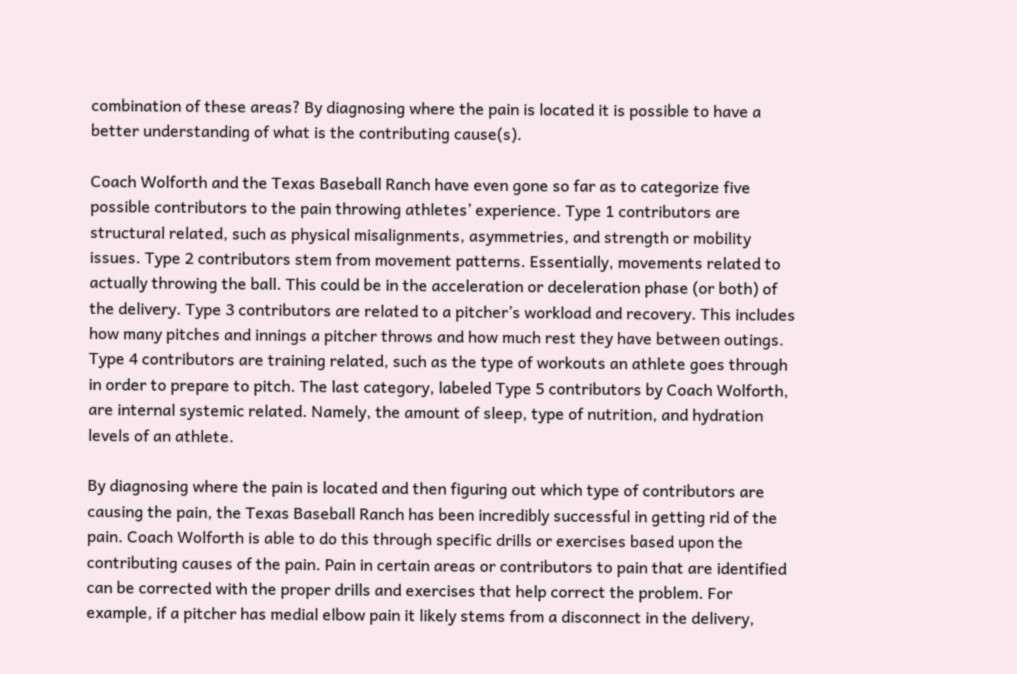combination of these areas? By diagnosing where the pain is located it is possible to have a better understanding of what is the contributing cause(s).

Coach Wolforth and the Texas Baseball Ranch have even gone so far as to categorize five possible contributors to the pain throwing athletes’ experience. Type 1 contributors are structural related, such as physical misalignments, asymmetries, and strength or mobility issues. Type 2 contributors stem from movement patterns. Essentially, movements related to actually throwing the ball. This could be in the acceleration or deceleration phase (or both) of the delivery. Type 3 contributors are related to a pitcher’s workload and recovery. This includes how many pitches and innings a pitcher throws and how much rest they have between outings. Type 4 contributors are training related, such as the type of workouts an athlete goes through in order to prepare to pitch. The last category, labeled Type 5 contributors by Coach Wolforth, are internal systemic related. Namely, the amount of sleep, type of nutrition, and hydration levels of an athlete.

By diagnosing where the pain is located and then figuring out which type of contributors are causing the pain, the Texas Baseball Ranch has been incredibly successful in getting rid of the pain. Coach Wolforth is able to do this through specific drills or exercises based upon the contributing causes of the pain. Pain in certain areas or contributors to pain that are identified can be corrected with the proper drills and exercises that help correct the problem. For example, if a pitcher has medial elbow pain it likely stems from a disconnect in the delivery,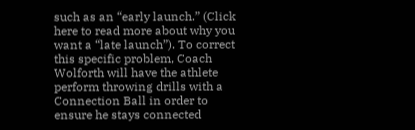such as an “early launch.” (Click here to read more about why you want a “late launch”). To correct this specific problem, Coach Wolforth will have the athlete perform throwing drills with a Connection Ball in order to ensure he stays connected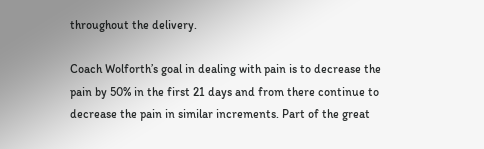throughout the delivery.

Coach Wolforth’s goal in dealing with pain is to decrease the pain by 50% in the first 21 days and from there continue to decrease the pain in similar increments. Part of the great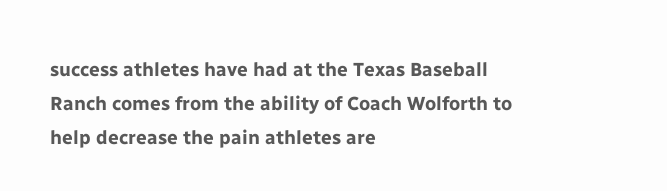success athletes have had at the Texas Baseball Ranch comes from the ability of Coach Wolforth to help decrease the pain athletes are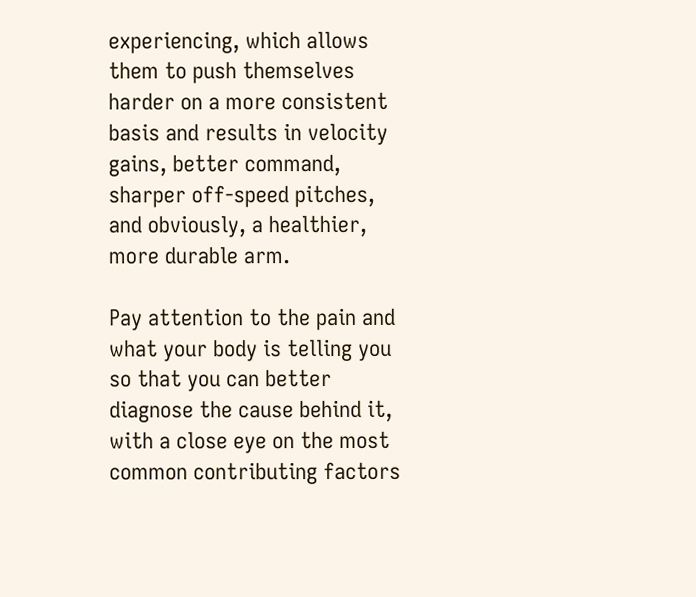experiencing, which allows them to push themselves harder on a more consistent basis and results in velocity gains, better command, sharper off-speed pitches, and obviously, a healthier, more durable arm.

Pay attention to the pain and what your body is telling you so that you can better diagnose the cause behind it, with a close eye on the most common contributing factors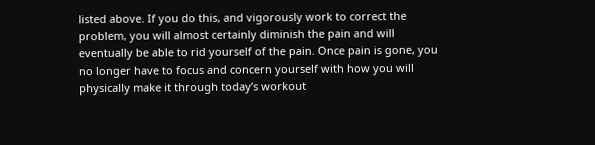listed above. If you do this, and vigorously work to correct the problem, you will almost certainly diminish the pain and will eventually be able to rid yourself of the pain. Once pain is gone, you no longer have to focus and concern yourself with how you will physically make it through today’s workout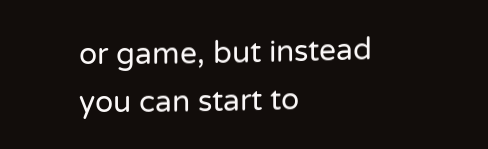or game, but instead you can start to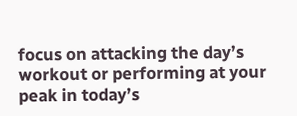focus on attacking the day’s workout or performing at your peak in today’s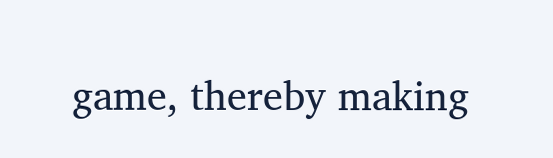game, thereby making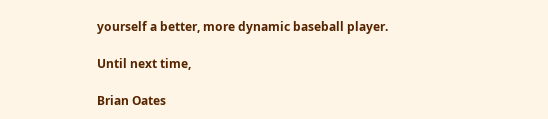yourself a better, more dynamic baseball player.

Until next time,

Brian Oates